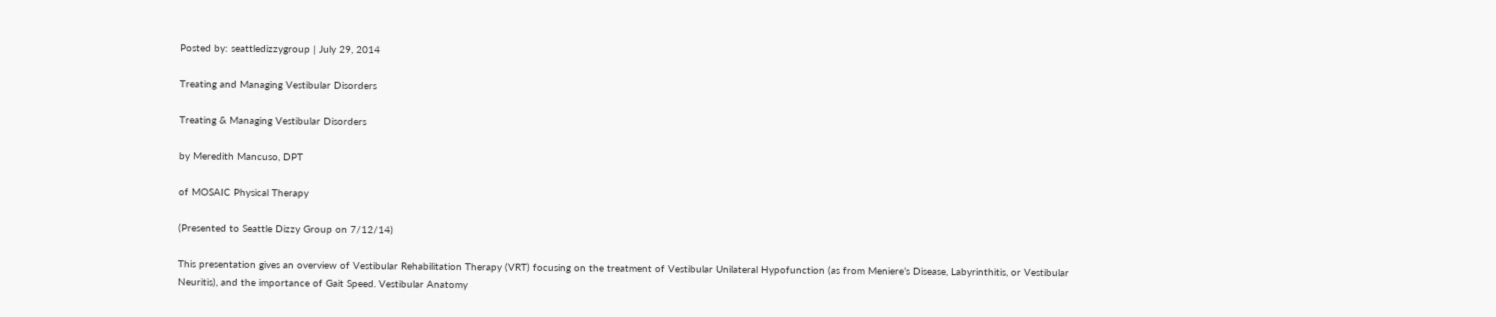Posted by: seattledizzygroup | July 29, 2014

Treating and Managing Vestibular Disorders

Treating & Managing Vestibular Disorders

by Meredith Mancuso, DPT

of MOSAIC Physical Therapy

(Presented to Seattle Dizzy Group on 7/12/14)

This presentation gives an overview of Vestibular Rehabilitation Therapy (VRT) focusing on the treatment of Vestibular Unilateral Hypofunction (as from Meniere’s Disease, Labyrinthitis, or Vestibular Neuritis), and the importance of Gait Speed. Vestibular Anatomy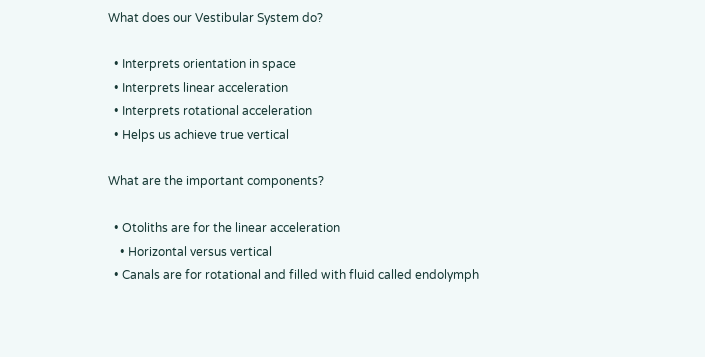What does our Vestibular System do?

  • Interprets orientation in space
  • Interprets linear acceleration
  • Interprets rotational acceleration
  • Helps us achieve true vertical

What are the important components?

  • Otoliths are for the linear acceleration
    • Horizontal versus vertical
  • Canals are for rotational and filled with fluid called endolymph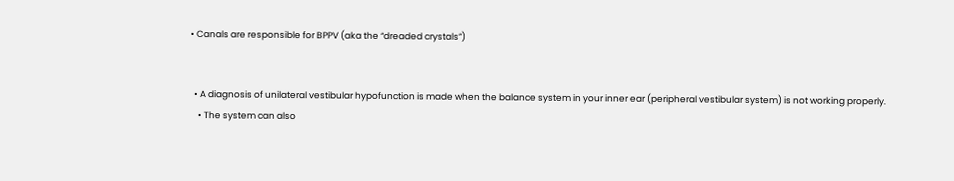• Canals are responsible for BPPV (aka the “dreaded crystals”)


  • A diagnosis of unilateral vestibular hypofunction is made when the balance system in your inner ear (peripheral vestibular system) is not working properly.
    • The system can also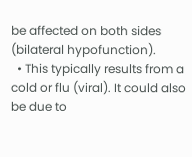be affected on both sides (bilateral hypofunction).
  • This typically results from a cold or flu (viral). It could also be due to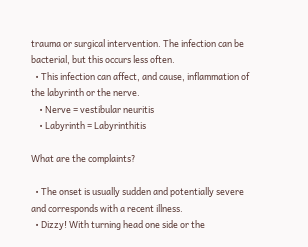trauma or surgical intervention. The infection can be bacterial, but this occurs less often.
  • This infection can affect, and cause, inflammation of the labyrinth or the nerve.
    • Nerve = vestibular neuritis
    • Labyrinth = Labyrinthitis

What are the complaints?

  • The onset is usually sudden and potentially severe and corresponds with a recent illness.
  • Dizzy! With turning head one side or the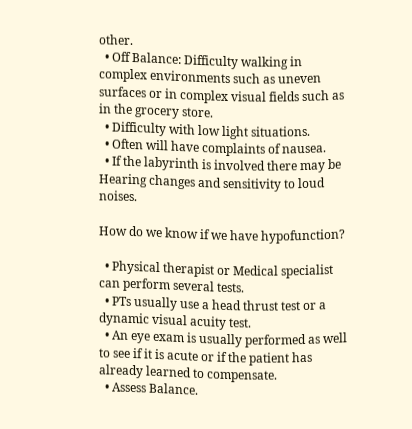other.
  • Off Balance: Difficulty walking in complex environments such as uneven surfaces or in complex visual fields such as in the grocery store.
  • Difficulty with low light situations.
  • Often will have complaints of nausea.
  • If the labyrinth is involved there may be Hearing changes and sensitivity to loud noises.

How do we know if we have hypofunction?

  • Physical therapist or Medical specialist can perform several tests.
  • PTs usually use a head thrust test or a dynamic visual acuity test.
  • An eye exam is usually performed as well to see if it is acute or if the patient has already learned to compensate.
  • Assess Balance.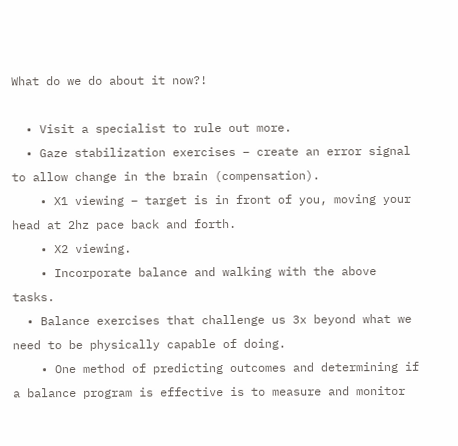What do we do about it now?!

  • Visit a specialist to rule out more.
  • Gaze stabilization exercises – create an error signal to allow change in the brain (compensation).
    • X1 viewing – target is in front of you, moving your head at 2hz pace back and forth.
    • X2 viewing.
    • Incorporate balance and walking with the above tasks.
  • Balance exercises that challenge us 3x beyond what we need to be physically capable of doing.
    • One method of predicting outcomes and determining if a balance program is effective is to measure and monitor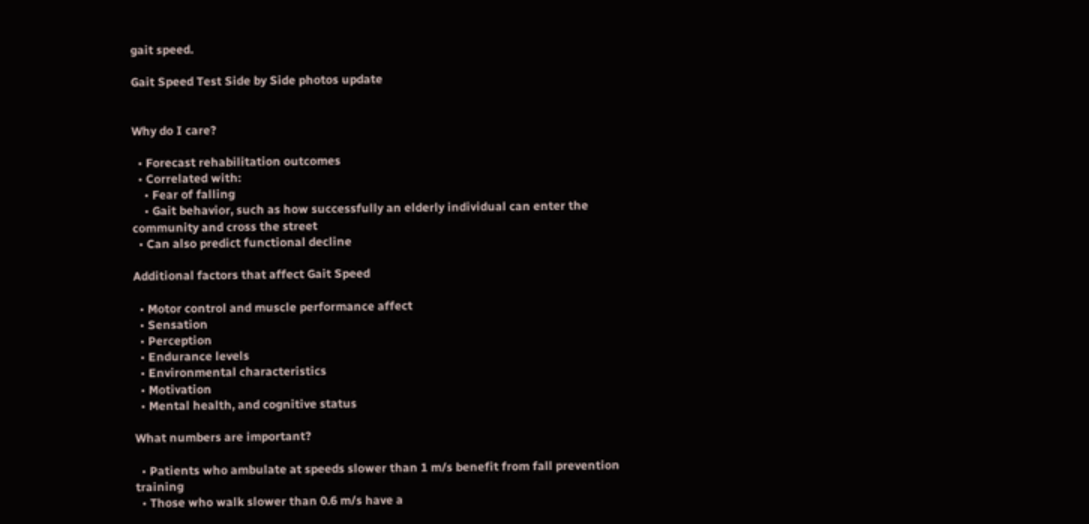gait speed.

Gait Speed Test Side by Side photos update


Why do I care?

  • Forecast rehabilitation outcomes
  • Correlated with:
    • Fear of falling
    • Gait behavior, such as how successfully an elderly individual can enter the community and cross the street
  • Can also predict functional decline

Additional factors that affect Gait Speed

  • Motor control and muscle performance affect
  • Sensation
  • Perception
  • Endurance levels
  • Environmental characteristics
  • Motivation
  • Mental health, and cognitive status

What numbers are important?

  • Patients who ambulate at speeds slower than 1 m/s benefit from fall prevention training
  • Those who walk slower than 0.6 m/s have a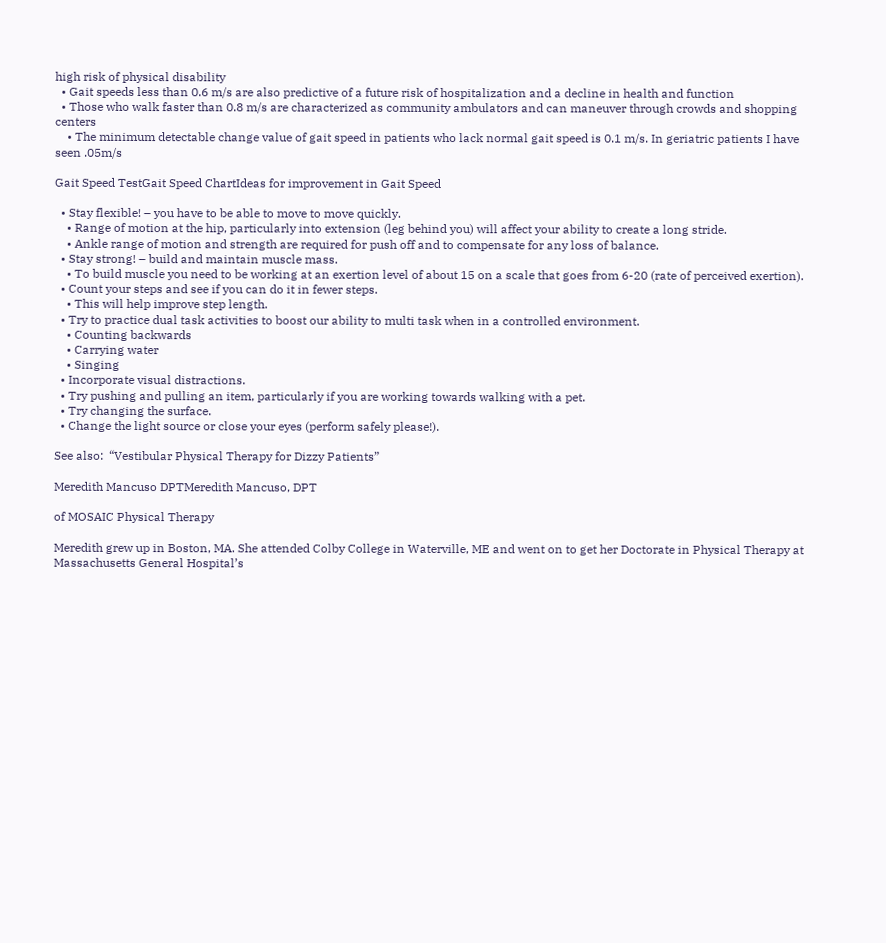high risk of physical disability
  • Gait speeds less than 0.6 m/s are also predictive of a future risk of hospitalization and a decline in health and function
  • Those who walk faster than 0.8 m/s are characterized as community ambulators and can maneuver through crowds and shopping centers
    • The minimum detectable change value of gait speed in patients who lack normal gait speed is 0.1 m/s. In geriatric patients I have seen .05m/s

Gait Speed TestGait Speed ChartIdeas for improvement in Gait Speed

  • Stay flexible! – you have to be able to move to move quickly.
    • Range of motion at the hip, particularly into extension (leg behind you) will affect your ability to create a long stride.
    • Ankle range of motion and strength are required for push off and to compensate for any loss of balance.
  • Stay strong! – build and maintain muscle mass.
    • To build muscle you need to be working at an exertion level of about 15 on a scale that goes from 6-20 (rate of perceived exertion).
  • Count your steps and see if you can do it in fewer steps.
    • This will help improve step length.
  • Try to practice dual task activities to boost our ability to multi task when in a controlled environment.
    • Counting backwards
    • Carrying water
    • Singing
  • Incorporate visual distractions.
  • Try pushing and pulling an item, particularly if you are working towards walking with a pet.
  • Try changing the surface.
  • Change the light source or close your eyes (perform safely please!).

See also:  “Vestibular Physical Therapy for Dizzy Patients”

Meredith Mancuso DPTMeredith Mancuso, DPT

of MOSAIC Physical Therapy

Meredith grew up in Boston, MA. She attended Colby College in Waterville, ME and went on to get her Doctorate in Physical Therapy at Massachusetts General Hospital’s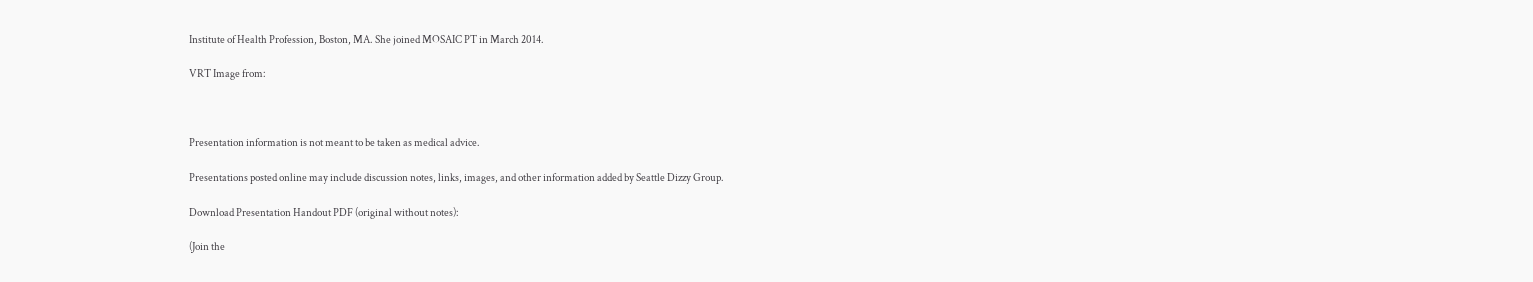Institute of Health Profession, Boston, MA. She joined MOSAIC PT in March 2014.

VRT Image from:



Presentation information is not meant to be taken as medical advice.

Presentations posted online may include discussion notes, links, images, and other information added by Seattle Dizzy Group.

Download Presentation Handout PDF (original without notes):

(Join the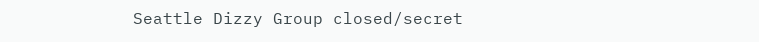Seattle Dizzy Group closed/secret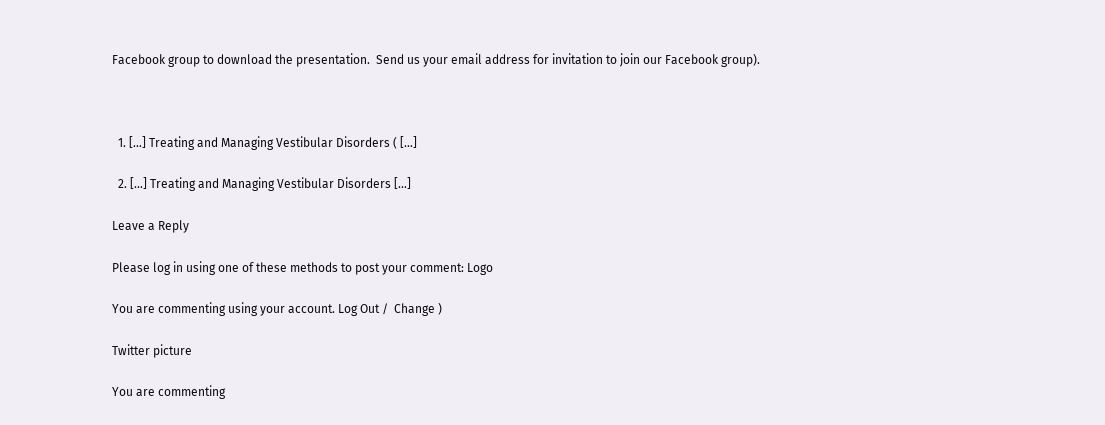Facebook group to download the presentation.  Send us your email address for invitation to join our Facebook group).



  1. […] Treating and Managing Vestibular Disorders ( […]

  2. […] Treating and Managing Vestibular Disorders […]

Leave a Reply

Please log in using one of these methods to post your comment: Logo

You are commenting using your account. Log Out /  Change )

Twitter picture

You are commenting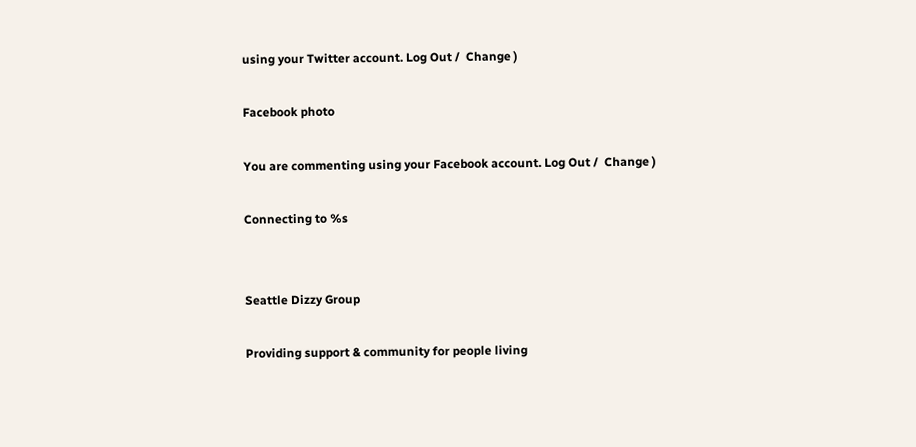using your Twitter account. Log Out /  Change )

Facebook photo

You are commenting using your Facebook account. Log Out /  Change )

Connecting to %s


Seattle Dizzy Group

Providing support & community for people living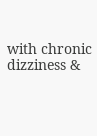with chronic dizziness &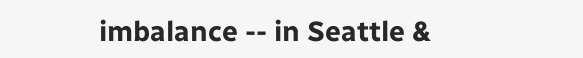imbalance -- in Seattle &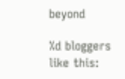beyond

%d bloggers like this: